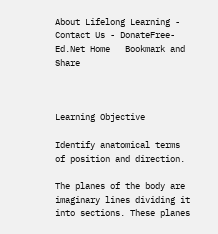About Lifelong Learning - Contact Us - DonateFree-Ed.Net Home   Bookmark and Share



Learning Objective

Identify anatomical terms of position and direction.

The planes of the body are imaginary lines dividing it into sections. These planes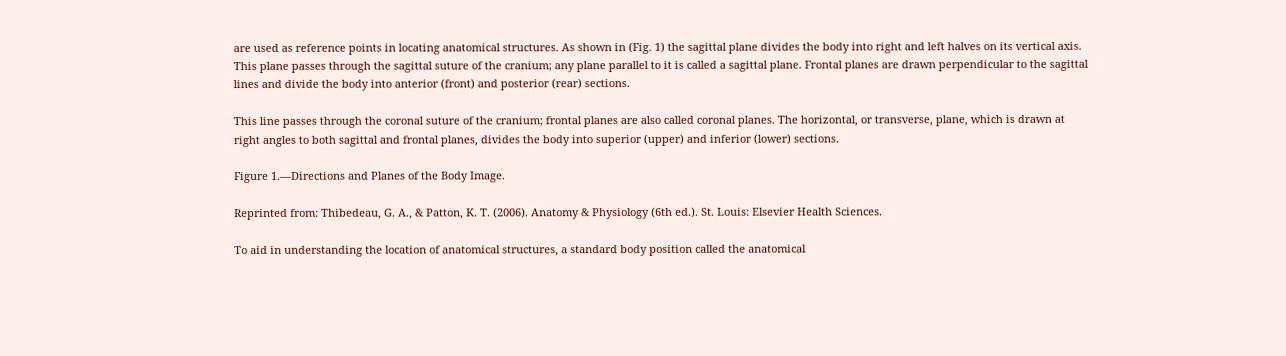are used as reference points in locating anatomical structures. As shown in (Fig. 1) the sagittal plane divides the body into right and left halves on its vertical axis. This plane passes through the sagittal suture of the cranium; any plane parallel to it is called a sagittal plane. Frontal planes are drawn perpendicular to the sagittal lines and divide the body into anterior (front) and posterior (rear) sections.

This line passes through the coronal suture of the cranium; frontal planes are also called coronal planes. The horizontal, or transverse, plane, which is drawn at right angles to both sagittal and frontal planes, divides the body into superior (upper) and inferior (lower) sections.

Figure 1.—Directions and Planes of the Body Image.

Reprinted from: Thibedeau, G. A., & Patton, K. T. (2006). Anatomy & Physiology (6th ed.). St. Louis: Elsevier Health Sciences.

To aid in understanding the location of anatomical structures, a standard body position called the anatomical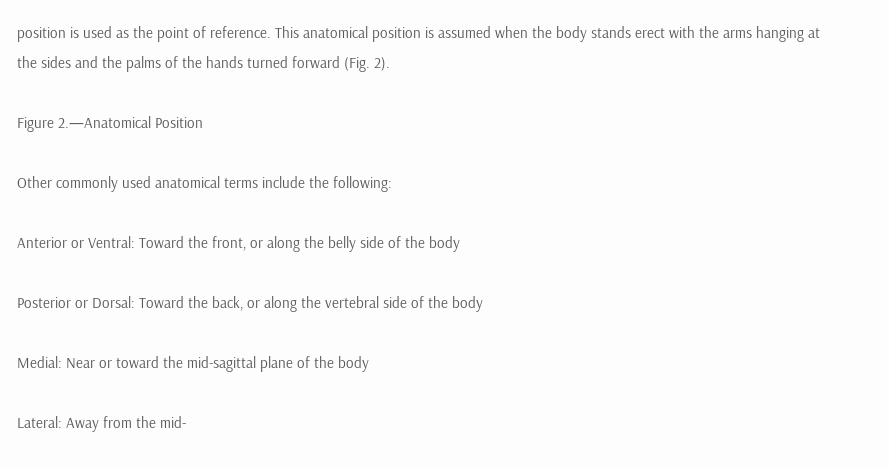position is used as the point of reference. This anatomical position is assumed when the body stands erect with the arms hanging at the sides and the palms of the hands turned forward (Fig. 2).

Figure 2.—Anatomical Position

Other commonly used anatomical terms include the following:

Anterior or Ventral: Toward the front, or along the belly side of the body

Posterior or Dorsal: Toward the back, or along the vertebral side of the body

Medial: Near or toward the mid-sagittal plane of the body

Lateral: Away from the mid-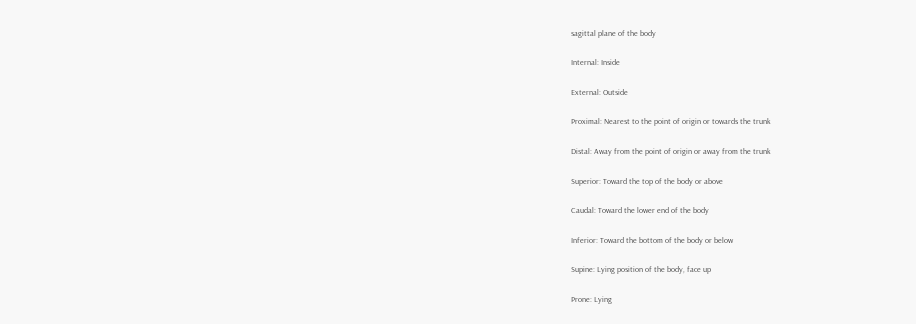sagittal plane of the body

Internal: Inside

External: Outside

Proximal: Nearest to the point of origin or towards the trunk

Distal: Away from the point of origin or away from the trunk

Superior: Toward the top of the body or above

Caudal: Toward the lower end of the body

Inferior: Toward the bottom of the body or below

Supine: Lying position of the body, face up

Prone: Lying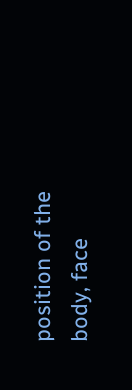position of the body, face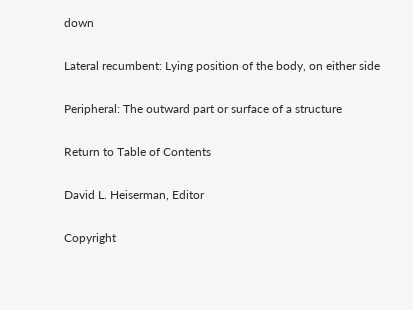down

Lateral recumbent: Lying position of the body, on either side

Peripheral: The outward part or surface of a structure

Return to Table of Contents

David L. Heiserman, Editor

Copyright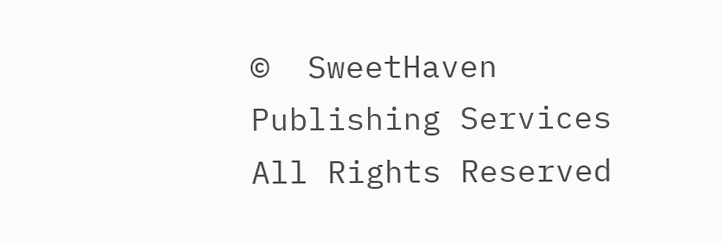©  SweetHaven Publishing Services
All Rights Reserved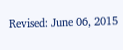Revised: June 06, 2015